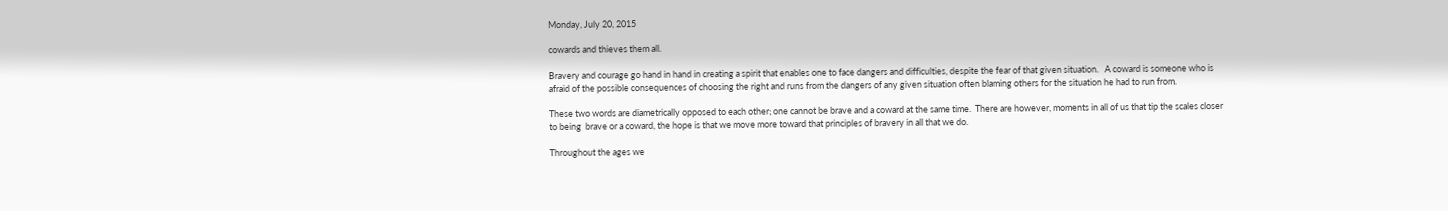Monday, July 20, 2015

cowards and thieves them all.

Bravery and courage go hand in hand in creating a spirit that enables one to face dangers and difficulties, despite the fear of that given situation.   A coward is someone who is afraid of the possible consequences of choosing the right and runs from the dangers of any given situation often blaming others for the situation he had to run from.

These two words are diametrically opposed to each other; one cannot be brave and a coward at the same time.  There are however, moments in all of us that tip the scales closer to being  brave or a coward, the hope is that we move more toward that principles of bravery in all that we do.

Throughout the ages we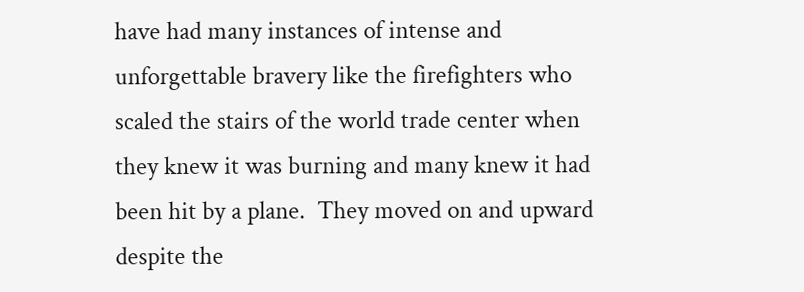have had many instances of intense and unforgettable bravery like the firefighters who scaled the stairs of the world trade center when they knew it was burning and many knew it had been hit by a plane.  They moved on and upward despite the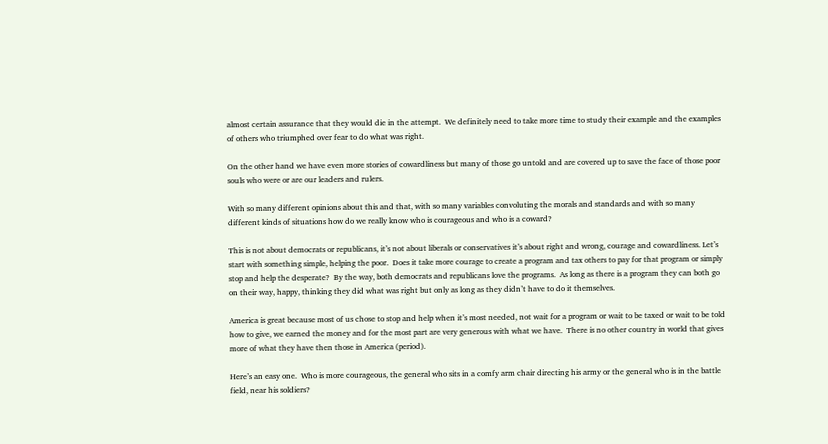almost certain assurance that they would die in the attempt.  We definitely need to take more time to study their example and the examples of others who triumphed over fear to do what was right.

On the other hand we have even more stories of cowardliness but many of those go untold and are covered up to save the face of those poor souls who were or are our leaders and rulers.

With so many different opinions about this and that, with so many variables convoluting the morals and standards and with so many different kinds of situations how do we really know who is courageous and who is a coward?

This is not about democrats or republicans, it’s not about liberals or conservatives it’s about right and wrong, courage and cowardliness. Let’s start with something simple, helping the poor.  Does it take more courage to create a program and tax others to pay for that program or simply stop and help the desperate?  By the way, both democrats and republicans love the programs.  As long as there is a program they can both go on their way, happy, thinking they did what was right but only as long as they didn’t have to do it themselves.

America is great because most of us chose to stop and help when it’s most needed, not wait for a program or wait to be taxed or wait to be told how to give, we earned the money and for the most part are very generous with what we have.  There is no other country in world that gives more of what they have then those in America (period).

Here’s an easy one.  Who is more courageous, the general who sits in a comfy arm chair directing his army or the general who is in the battle field, near his soldiers?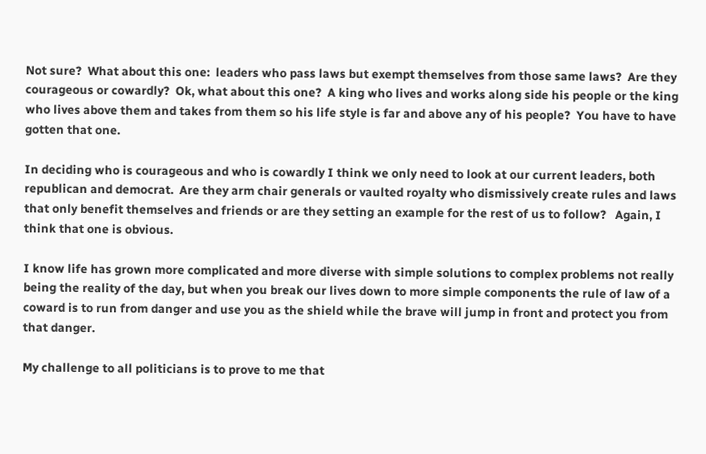Not sure?  What about this one:  leaders who pass laws but exempt themselves from those same laws?  Are they courageous or cowardly?  Ok, what about this one?  A king who lives and works along side his people or the king who lives above them and takes from them so his life style is far and above any of his people?  You have to have gotten that one.

In deciding who is courageous and who is cowardly I think we only need to look at our current leaders, both republican and democrat.  Are they arm chair generals or vaulted royalty who dismissively create rules and laws that only benefit themselves and friends or are they setting an example for the rest of us to follow?   Again, I think that one is obvious.

I know life has grown more complicated and more diverse with simple solutions to complex problems not really being the reality of the day, but when you break our lives down to more simple components the rule of law of a coward is to run from danger and use you as the shield while the brave will jump in front and protect you from that danger.

My challenge to all politicians is to prove to me that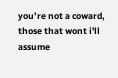you’re not a coward, those that wont i'll assume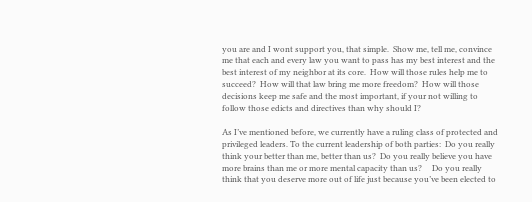you are and I wont support you, that simple.  Show me, tell me, convince me that each and every law you want to pass has my best interest and the best interest of my neighbor at its core.  How will those rules help me to succeed?  How will that law bring me more freedom?  How will those decisions keep me safe and the most important, if your not willing to follow those edicts and directives than why should I?

As I’ve mentioned before, we currently have a ruling class of protected and privileged leaders. To the current leadership of both parties:  Do you really think your better than me, better than us?  Do you really believe you have more brains than me or more mental capacity than us?     Do you really think that you deserve more out of life just because you’ve been elected to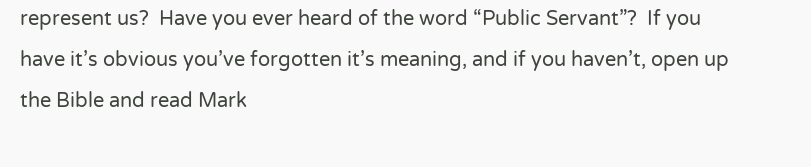represent us?  Have you ever heard of the word “Public Servant”?  If you have it’s obvious you’ve forgotten it’s meaning, and if you haven’t, open up the Bible and read Mark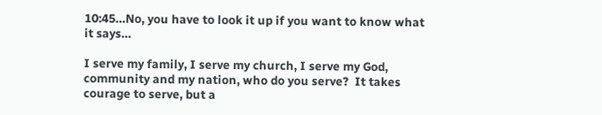10:45…No, you have to look it up if you want to know what it says…

I serve my family, I serve my church, I serve my God, community and my nation, who do you serve?  It takes courage to serve, but a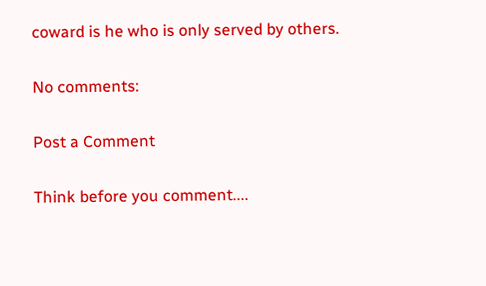coward is he who is only served by others.

No comments:

Post a Comment

Think before you comment....